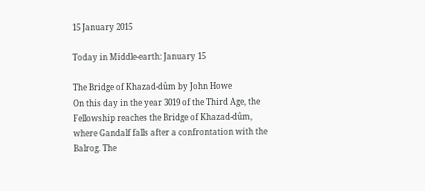15 January 2015

Today in Middle-earth: January 15

The Bridge of Khazad-dûm by John Howe
On this day in the year 3019 of the Third Age, the Fellowship reaches the Bridge of Khazad-dûm, where Gandalf falls after a confrontation with the Balrog. The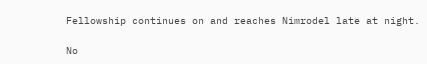Fellowship continues on and reaches Nimrodel late at night.

No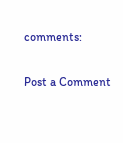comments:

Post a Comment